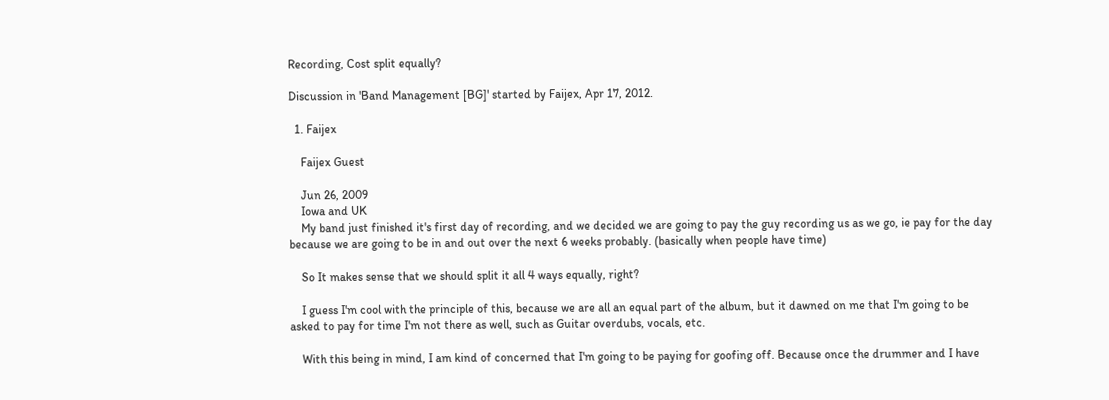Recording, Cost split equally?

Discussion in 'Band Management [BG]' started by Faijex, Apr 17, 2012.

  1. Faijex

    Faijex Guest

    Jun 26, 2009
    Iowa and UK
    My band just finished it's first day of recording, and we decided we are going to pay the guy recording us as we go, ie pay for the day because we are going to be in and out over the next 6 weeks probably. (basically when people have time)

    So It makes sense that we should split it all 4 ways equally, right?

    I guess I'm cool with the principle of this, because we are all an equal part of the album, but it dawned on me that I'm going to be asked to pay for time I'm not there as well, such as Guitar overdubs, vocals, etc.

    With this being in mind, I am kind of concerned that I'm going to be paying for goofing off. Because once the drummer and I have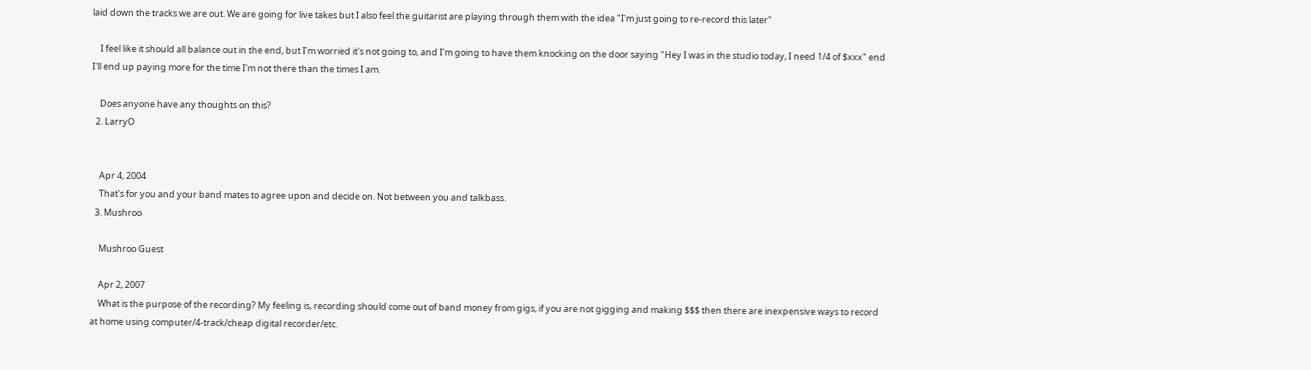laid down the tracks we are out. We are going for live takes but I also feel the guitarist are playing through them with the idea "I'm just going to re-record this later"

    I feel like it should all balance out in the end, but I'm worried it's not going to, and I'm going to have them knocking on the door saying "Hey I was in the studio today, I need 1/4 of $xxx" end I'll end up paying more for the time I'm not there than the times I am.

    Does anyone have any thoughts on this?
  2. LarryO


    Apr 4, 2004
    That's for you and your band mates to agree upon and decide on. Not between you and talkbass.
  3. Mushroo

    Mushroo Guest

    Apr 2, 2007
    What is the purpose of the recording? My feeling is, recording should come out of band money from gigs, if you are not gigging and making $$$ then there are inexpensive ways to record at home using computer/4-track/cheap digital recorder/etc.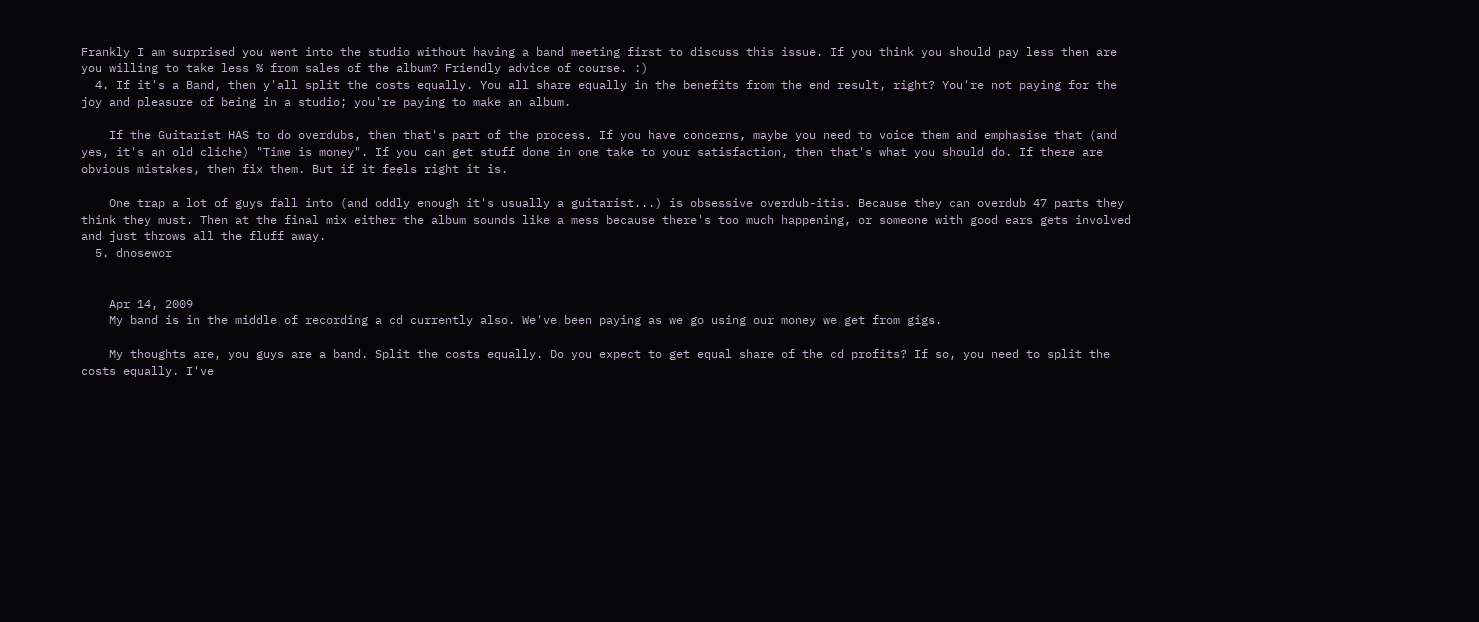Frankly I am surprised you went into the studio without having a band meeting first to discuss this issue. If you think you should pay less then are you willing to take less % from sales of the album? Friendly advice of course. :)
  4. If it's a Band, then y'all split the costs equally. You all share equally in the benefits from the end result, right? You're not paying for the joy and pleasure of being in a studio; you're paying to make an album.

    If the Guitarist HAS to do overdubs, then that's part of the process. If you have concerns, maybe you need to voice them and emphasise that (and yes, it's an old cliche) "Time is money". If you can get stuff done in one take to your satisfaction, then that's what you should do. If there are obvious mistakes, then fix them. But if it feels right it is.

    One trap a lot of guys fall into (and oddly enough it's usually a guitarist...) is obsessive overdub-itis. Because they can overdub 47 parts they think they must. Then at the final mix either the album sounds like a mess because there's too much happening, or someone with good ears gets involved and just throws all the fluff away.
  5. dnosewor


    Apr 14, 2009
    My band is in the middle of recording a cd currently also. We've been paying as we go using our money we get from gigs.

    My thoughts are, you guys are a band. Split the costs equally. Do you expect to get equal share of the cd profits? If so, you need to split the costs equally. I've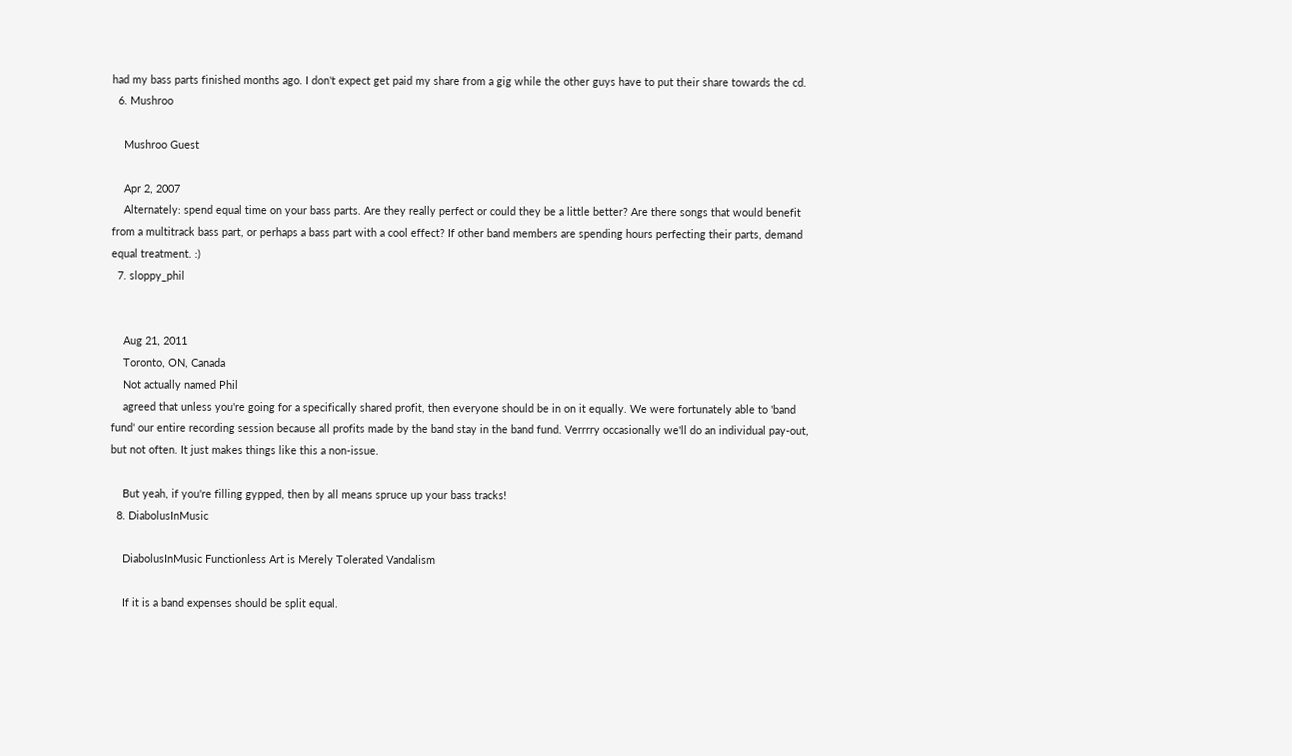had my bass parts finished months ago. I don't expect get paid my share from a gig while the other guys have to put their share towards the cd.
  6. Mushroo

    Mushroo Guest

    Apr 2, 2007
    Alternately: spend equal time on your bass parts. Are they really perfect or could they be a little better? Are there songs that would benefit from a multitrack bass part, or perhaps a bass part with a cool effect? If other band members are spending hours perfecting their parts, demand equal treatment. :)
  7. sloppy_phil


    Aug 21, 2011
    Toronto, ON, Canada
    Not actually named Phil
    agreed that unless you're going for a specifically shared profit, then everyone should be in on it equally. We were fortunately able to 'band fund' our entire recording session because all profits made by the band stay in the band fund. Verrrry occasionally we'll do an individual pay-out, but not often. It just makes things like this a non-issue.

    But yeah, if you're filling gypped, then by all means spruce up your bass tracks!
  8. DiabolusInMusic

    DiabolusInMusic Functionless Art is Merely Tolerated Vandalism

    If it is a band expenses should be split equal.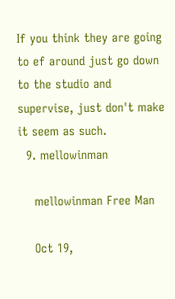If you think they are going to ef around just go down to the studio and supervise, just don't make it seem as such.
  9. mellowinman

    mellowinman Free Man

    Oct 19,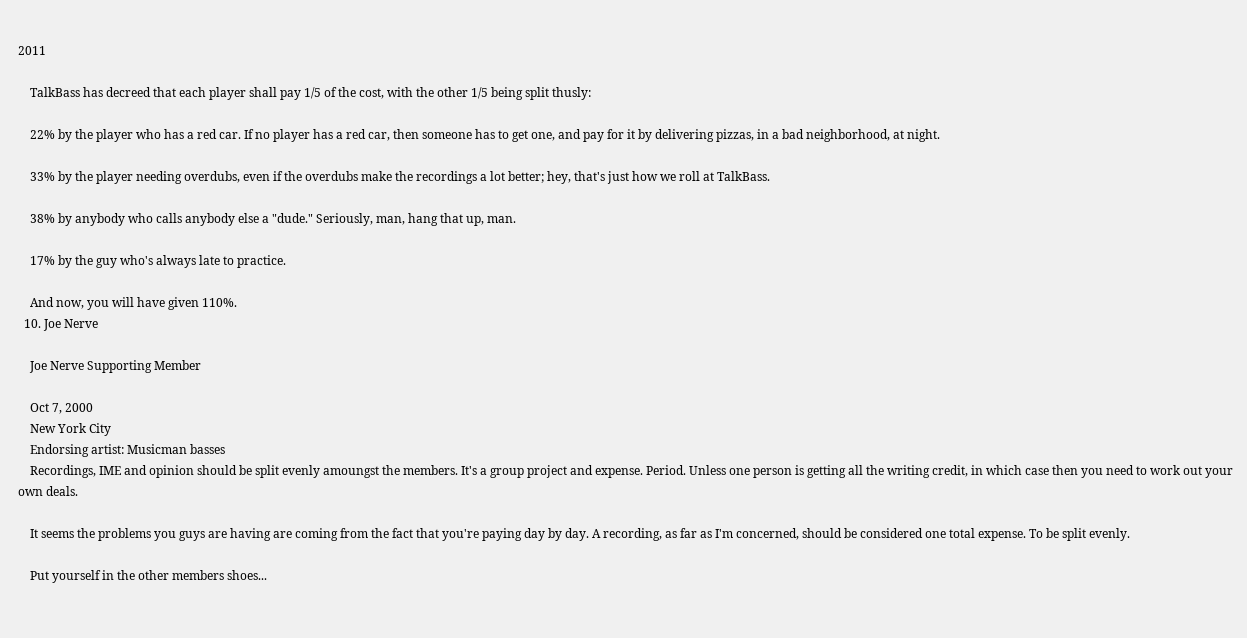2011

    TalkBass has decreed that each player shall pay 1/5 of the cost, with the other 1/5 being split thusly:

    22% by the player who has a red car. If no player has a red car, then someone has to get one, and pay for it by delivering pizzas, in a bad neighborhood, at night.

    33% by the player needing overdubs, even if the overdubs make the recordings a lot better; hey, that's just how we roll at TalkBass.

    38% by anybody who calls anybody else a "dude." Seriously, man, hang that up, man.

    17% by the guy who's always late to practice.

    And now, you will have given 110%.
  10. Joe Nerve

    Joe Nerve Supporting Member

    Oct 7, 2000
    New York City
    Endorsing artist: Musicman basses
    Recordings, IME and opinion should be split evenly amoungst the members. It's a group project and expense. Period. Unless one person is getting all the writing credit, in which case then you need to work out your own deals.

    It seems the problems you guys are having are coming from the fact that you're paying day by day. A recording, as far as I'm concerned, should be considered one total expense. To be split evenly.

    Put yourself in the other members shoes...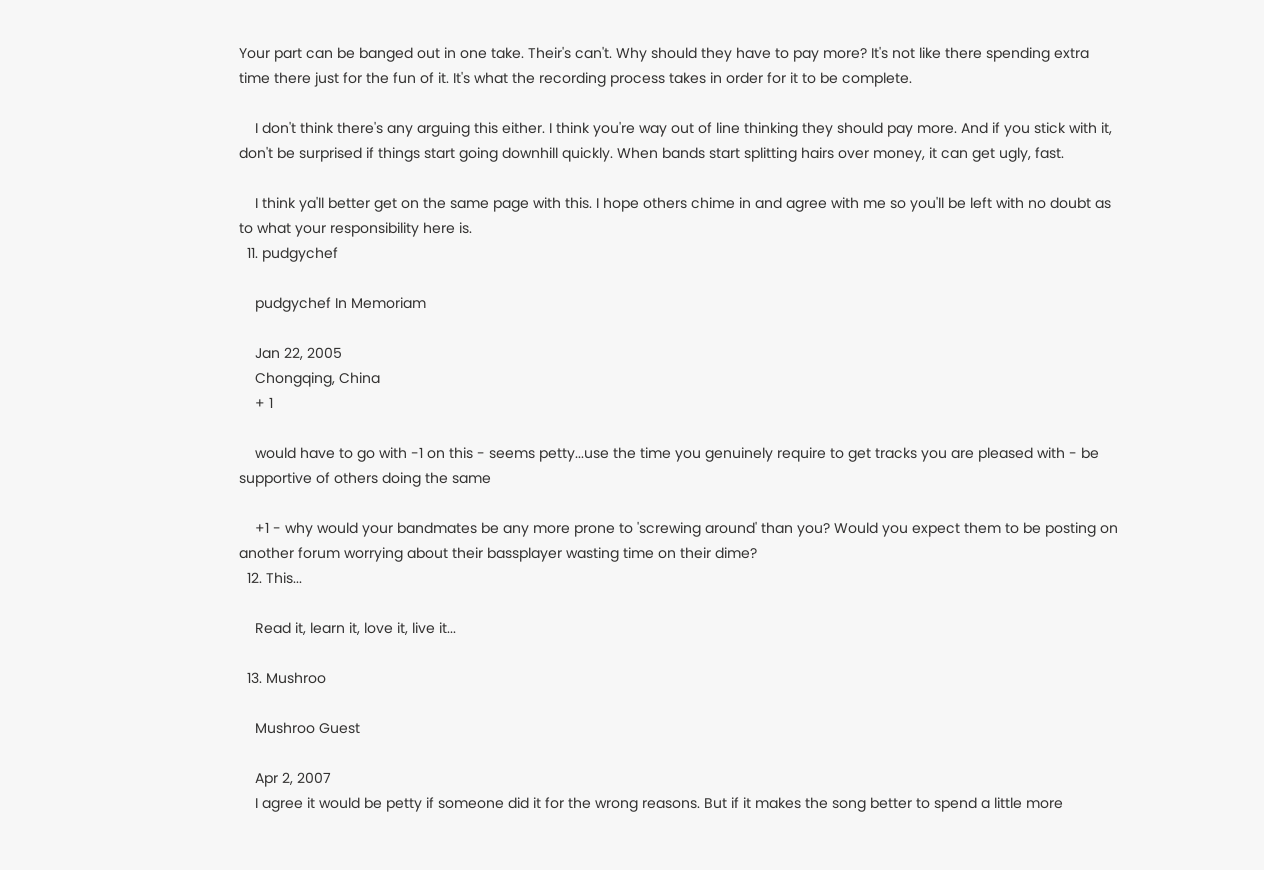Your part can be banged out in one take. Their's can't. Why should they have to pay more? It's not like there spending extra time there just for the fun of it. It's what the recording process takes in order for it to be complete.

    I don't think there's any arguing this either. I think you're way out of line thinking they should pay more. And if you stick with it, don't be surprised if things start going downhill quickly. When bands start splitting hairs over money, it can get ugly, fast.

    I think ya'll better get on the same page with this. I hope others chime in and agree with me so you'll be left with no doubt as to what your responsibility here is.
  11. pudgychef

    pudgychef In Memoriam

    Jan 22, 2005
    Chongqing, China
    + 1

    would have to go with -1 on this - seems petty...use the time you genuinely require to get tracks you are pleased with - be supportive of others doing the same

    +1 - why would your bandmates be any more prone to 'screwing around' than you? Would you expect them to be posting on another forum worrying about their bassplayer wasting time on their dime?
  12. This...

    Read it, learn it, love it, live it...

  13. Mushroo

    Mushroo Guest

    Apr 2, 2007
    I agree it would be petty if someone did it for the wrong reasons. But if it makes the song better to spend a little more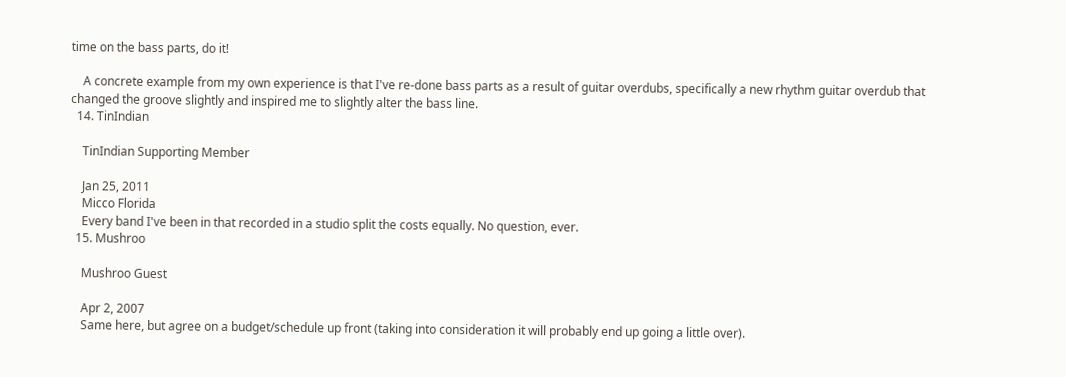time on the bass parts, do it!

    A concrete example from my own experience is that I've re-done bass parts as a result of guitar overdubs, specifically a new rhythm guitar overdub that changed the groove slightly and inspired me to slightly alter the bass line.
  14. TinIndian

    TinIndian Supporting Member

    Jan 25, 2011
    Micco Florida
    Every band I've been in that recorded in a studio split the costs equally. No question, ever.
  15. Mushroo

    Mushroo Guest

    Apr 2, 2007
    Same here, but agree on a budget/schedule up front (taking into consideration it will probably end up going a little over).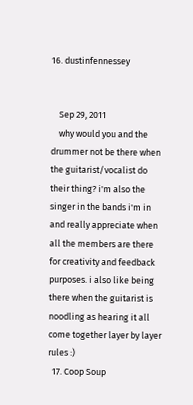16. dustinfennessey


    Sep 29, 2011
    why would you and the drummer not be there when the guitarist/vocalist do their thing? i'm also the singer in the bands i'm in and really appreciate when all the members are there for creativity and feedback purposes. i also like being there when the guitarist is noodling as hearing it all come together layer by layer rules :)
  17. Coop Soup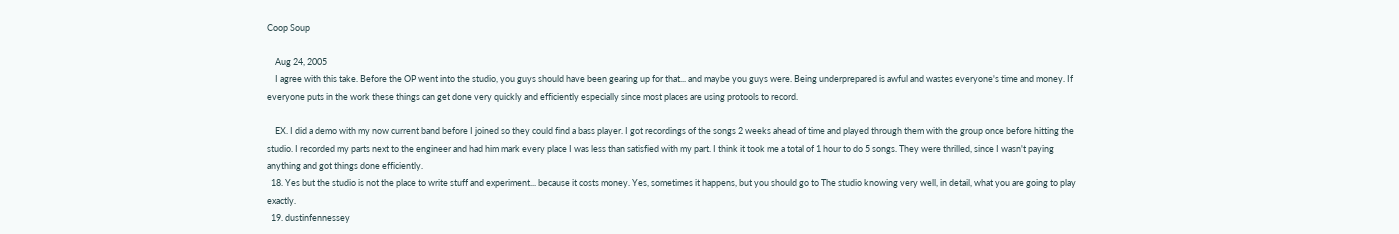Coop Soup

    Aug 24, 2005
    I agree with this take. Before the OP went into the studio, you guys should have been gearing up for that... and maybe you guys were. Being underprepared is awful and wastes everyone's time and money. If everyone puts in the work these things can get done very quickly and efficiently especially since most places are using protools to record.

    EX. I did a demo with my now current band before I joined so they could find a bass player. I got recordings of the songs 2 weeks ahead of time and played through them with the group once before hitting the studio. I recorded my parts next to the engineer and had him mark every place I was less than satisfied with my part. I think it took me a total of 1 hour to do 5 songs. They were thrilled, since I wasn't paying anything and got things done efficiently.
  18. Yes but the studio is not the place to write stuff and experiment... because it costs money. Yes, sometimes it happens, but you should go to The studio knowing very well, in detail, what you are going to play exactly.
  19. dustinfennessey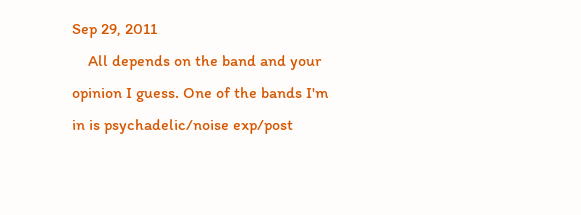Sep 29, 2011
    All depends on the band and your opinion I guess. One of the bands I'm in is psychadelic/noise exp/post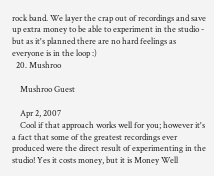rock band. We layer the crap out of recordings and save up extra money to be able to experiment in the studio - but as it's planned there are no hard feelings as everyone is in the loop :)
  20. Mushroo

    Mushroo Guest

    Apr 2, 2007
    Cool if that approach works well for you; however it's a fact that some of the greatest recordings ever produced were the direct result of experimenting in the studio! Yes it costs money, but it is Money Well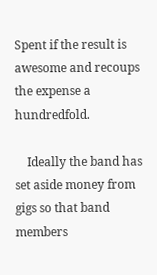Spent if the result is awesome and recoups the expense a hundredfold.

    Ideally the band has set aside money from gigs so that band members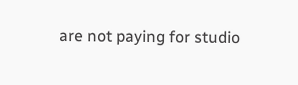are not paying for studio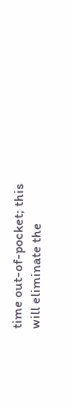time out-of-pocket; this will eliminate the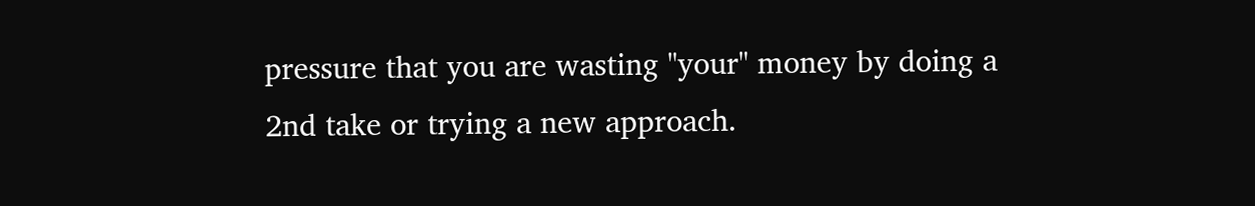pressure that you are wasting "your" money by doing a 2nd take or trying a new approach.